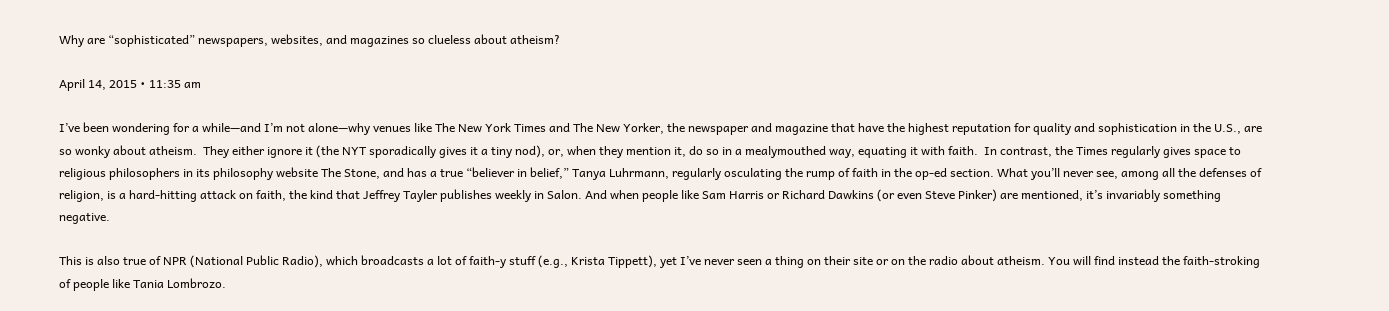Why are “sophisticated” newspapers, websites, and magazines so clueless about atheism?

April 14, 2015 • 11:35 am

I’ve been wondering for a while—and I’m not alone—why venues like The New York Times and The New Yorker, the newspaper and magazine that have the highest reputation for quality and sophistication in the U.S., are so wonky about atheism.  They either ignore it (the NYT sporadically gives it a tiny nod), or, when they mention it, do so in a mealymouthed way, equating it with faith.  In contrast, the Times regularly gives space to religious philosophers in its philosophy website The Stone, and has a true “believer in belief,” Tanya Luhrmann, regularly osculating the rump of faith in the op-ed section. What you’ll never see, among all the defenses of religion, is a hard-hitting attack on faith, the kind that Jeffrey Tayler publishes weekly in Salon. And when people like Sam Harris or Richard Dawkins (or even Steve Pinker) are mentioned, it’s invariably something negative.

This is also true of NPR (National Public Radio), which broadcasts a lot of faith-y stuff (e.g., Krista Tippett), yet I’ve never seen a thing on their site or on the radio about atheism. You will find instead the faith-stroking of people like Tania Lombrozo.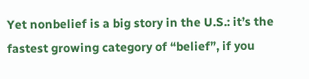Yet nonbelief is a big story in the U.S.: it’s the fastest growing category of “belief”, if you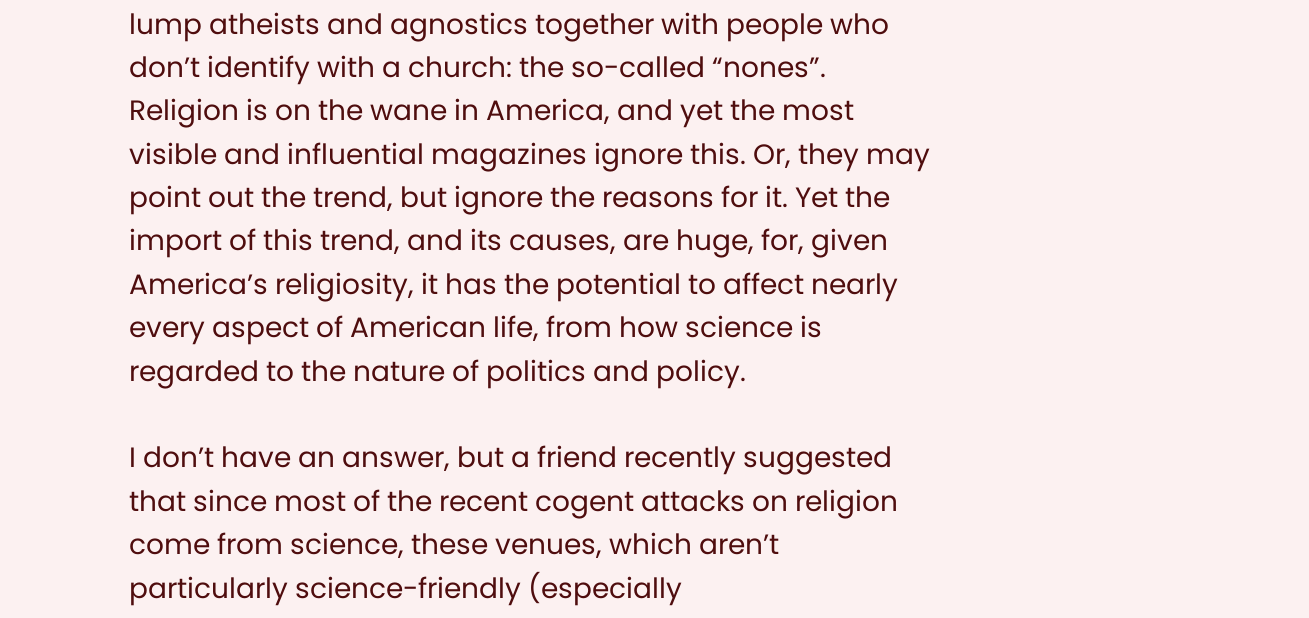lump atheists and agnostics together with people who don’t identify with a church: the so-called “nones”.  Religion is on the wane in America, and yet the most visible and influential magazines ignore this. Or, they may point out the trend, but ignore the reasons for it. Yet the import of this trend, and its causes, are huge, for, given America’s religiosity, it has the potential to affect nearly every aspect of American life, from how science is regarded to the nature of politics and policy.

I don’t have an answer, but a friend recently suggested that since most of the recent cogent attacks on religion come from science, these venues, which aren’t particularly science-friendly (especially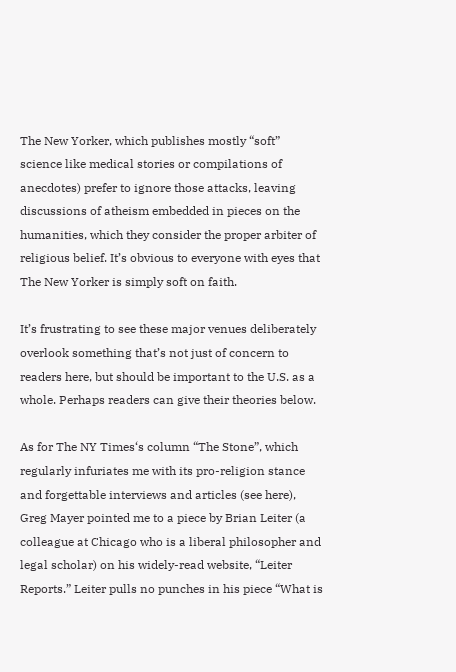The New Yorker, which publishes mostly “soft” science like medical stories or compilations of anecdotes) prefer to ignore those attacks, leaving discussions of atheism embedded in pieces on the humanities, which they consider the proper arbiter of religious belief. It’s obvious to everyone with eyes that The New Yorker is simply soft on faith.

It’s frustrating to see these major venues deliberately overlook something that’s not just of concern to readers here, but should be important to the U.S. as a whole. Perhaps readers can give their theories below.

As for The NY Times‘s column “The Stone”, which regularly infuriates me with its pro-religion stance and forgettable interviews and articles (see here), Greg Mayer pointed me to a piece by Brian Leiter (a colleague at Chicago who is a liberal philosopher and legal scholar) on his widely-read website, “Leiter Reports.” Leiter pulls no punches in his piece “What is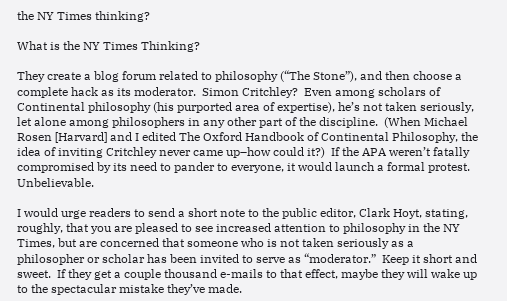the NY Times thinking?

What is the NY Times Thinking?

They create a blog forum related to philosophy (“The Stone”), and then choose a complete hack as its moderator.  Simon Critchley?  Even among scholars of Continental philosophy (his purported area of expertise), he’s not taken seriously, let alone among philosophers in any other part of the discipline.  (When Michael Rosen [Harvard] and I edited The Oxford Handbook of Continental Philosophy, the idea of inviting Critchley never came up–how could it?)  If the APA weren’t fatally compromised by its need to pander to everyone, it would launch a formal protest.  Unbelievable.

I would urge readers to send a short note to the public editor, Clark Hoyt, stating, roughly, that you are pleased to see increased attention to philosophy in the NY Times, but are concerned that someone who is not taken seriously as a philosopher or scholar has been invited to serve as “moderator.”  Keep it short and sweet.  If they get a couple thousand e-mails to that effect, maybe they will wake up to the spectacular mistake they’ve made.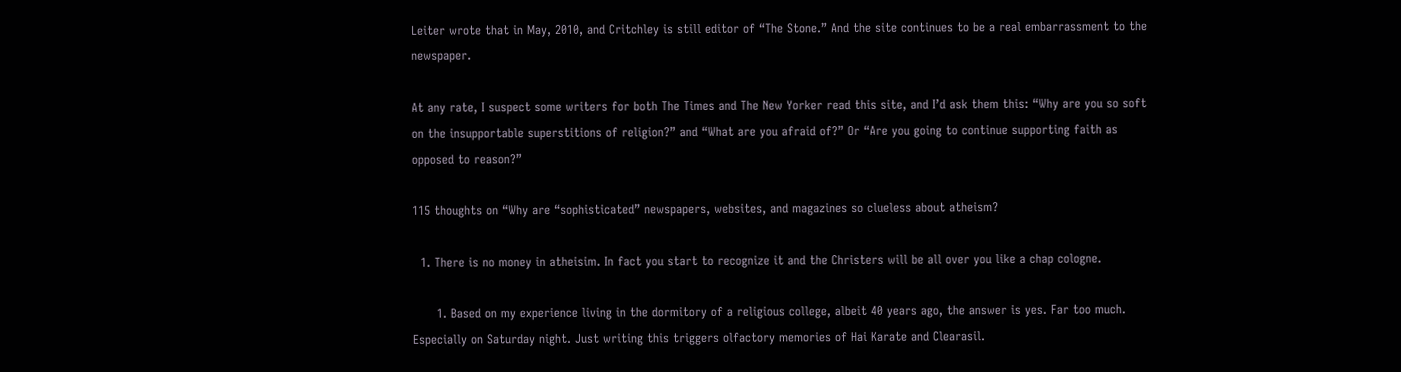Leiter wrote that in May, 2010, and Critchley is still editor of “The Stone.” And the site continues to be a real embarrassment to the newspaper.

At any rate, I suspect some writers for both The Times and The New Yorker read this site, and I’d ask them this: “Why are you so soft on the insupportable superstitions of religion?” and “What are you afraid of?” Or “Are you going to continue supporting faith as opposed to reason?”

115 thoughts on “Why are “sophisticated” newspapers, websites, and magazines so clueless about atheism?

  1. There is no money in atheisim. In fact you start to recognize it and the Christers will be all over you like a chap cologne.

      1. Based on my experience living in the dormitory of a religious college, albeit 40 years ago, the answer is yes. Far too much. Especially on Saturday night. Just writing this triggers olfactory memories of Hai Karate and Clearasil.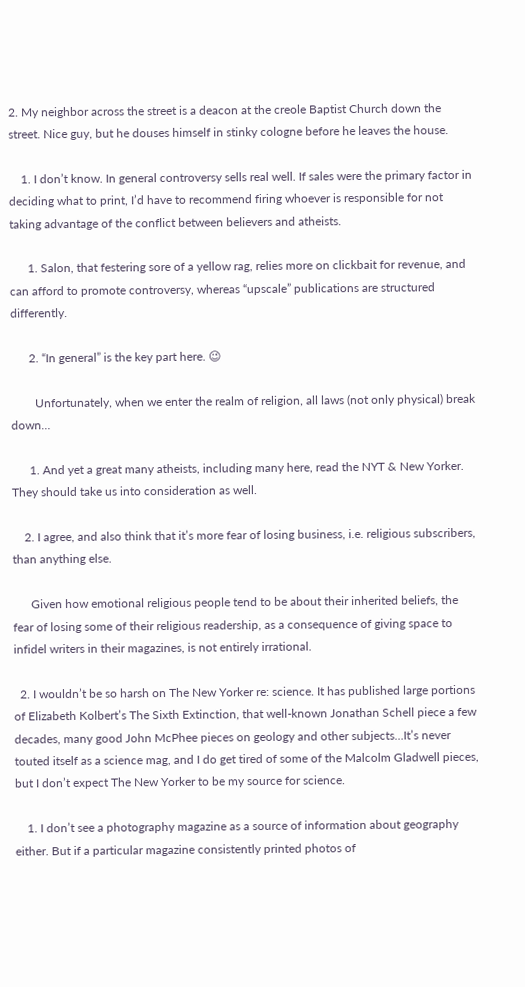2. My neighbor across the street is a deacon at the creole Baptist Church down the street. Nice guy, but he douses himself in stinky cologne before he leaves the house.

    1. I don’t know. In general controversy sells real well. If sales were the primary factor in deciding what to print, I’d have to recommend firing whoever is responsible for not taking advantage of the conflict between believers and atheists.

      1. Salon, that festering sore of a yellow rag, relies more on clickbait for revenue, and can afford to promote controversy, whereas “upscale” publications are structured differently.

      2. “In general” is the key part here. 😉

        Unfortunately, when we enter the realm of religion, all laws (not only physical) break down…

      1. And yet a great many atheists, including many here, read the NYT & New Yorker. They should take us into consideration as well.

    2. I agree, and also think that it’s more fear of losing business, i.e. religious subscribers, than anything else.

      Given how emotional religious people tend to be about their inherited beliefs, the fear of losing some of their religious readership, as a consequence of giving space to infidel writers in their magazines, is not entirely irrational.

  2. I wouldn’t be so harsh on The New Yorker re: science. It has published large portions of Elizabeth Kolbert’s The Sixth Extinction, that well-known Jonathan Schell piece a few decades, many good John McPhee pieces on geology and other subjects…It’s never touted itself as a science mag, and I do get tired of some of the Malcolm Gladwell pieces, but I don’t expect The New Yorker to be my source for science.

    1. I don’t see a photography magazine as a source of information about geography either. But if a particular magazine consistently printed photos of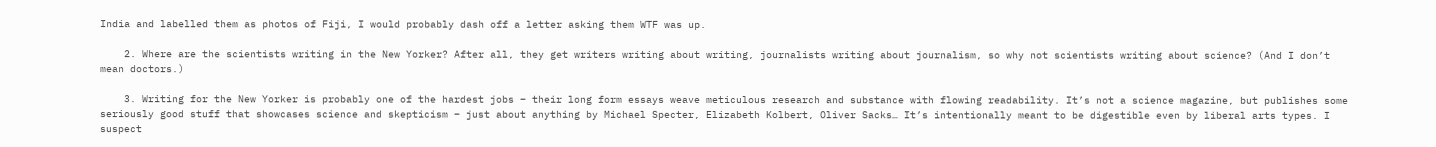India and labelled them as photos of Fiji, I would probably dash off a letter asking them WTF was up.

    2. Where are the scientists writing in the New Yorker? After all, they get writers writing about writing, journalists writing about journalism, so why not scientists writing about science? (And I don’t mean doctors.)

    3. Writing for the New Yorker is probably one of the hardest jobs – their long form essays weave meticulous research and substance with flowing readability. It’s not a science magazine, but publishes some seriously good stuff that showcases science and skepticism – just about anything by Michael Specter, Elizabeth Kolbert, Oliver Sacks… It’s intentionally meant to be digestible even by liberal arts types. I suspect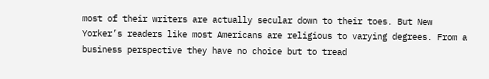most of their writers are actually secular down to their toes. But New Yorker’s readers like most Americans are religious to varying degrees. From a business perspective they have no choice but to tread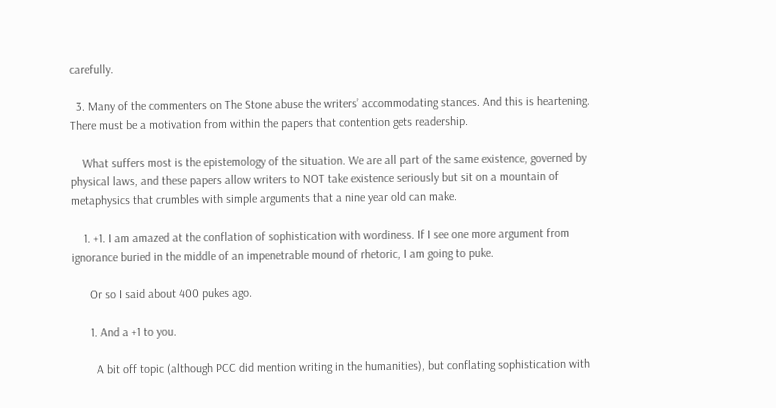carefully.

  3. Many of the commenters on The Stone abuse the writers’ accommodating stances. And this is heartening. There must be a motivation from within the papers that contention gets readership.

    What suffers most is the epistemology of the situation. We are all part of the same existence, governed by physical laws, and these papers allow writers to NOT take existence seriously but sit on a mountain of metaphysics that crumbles with simple arguments that a nine year old can make.

    1. +1. I am amazed at the conflation of sophistication with wordiness. If I see one more argument from ignorance buried in the middle of an impenetrable mound of rhetoric, I am going to puke.

      Or so I said about 400 pukes ago.

      1. And a +1 to you.

        A bit off topic (although PCC did mention writing in the humanities), but conflating sophistication with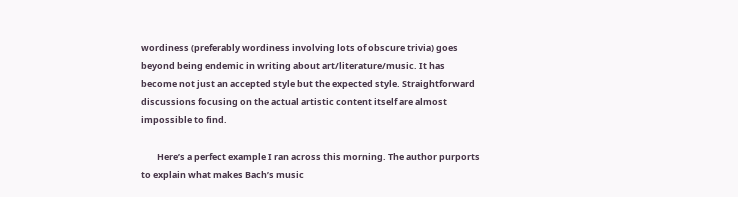wordiness (preferably wordiness involving lots of obscure trivia) goes beyond being endemic in writing about art/literature/music. It has become not just an accepted style but the expected style. Straightforward discussions focusing on the actual artistic content itself are almost impossible to find.

        Here’s a perfect example I ran across this morning. The author purports to explain what makes Bach’s music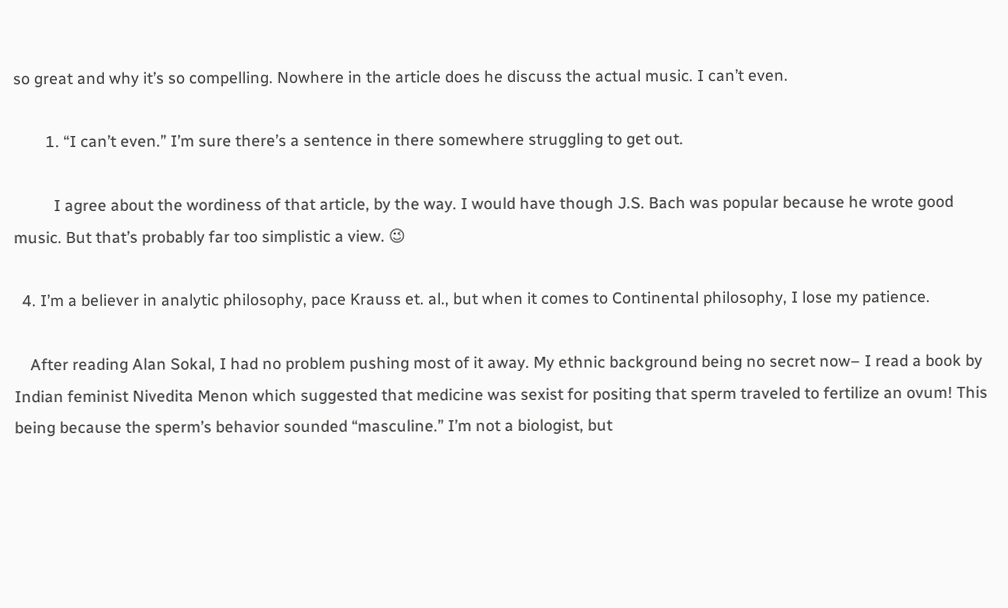so great and why it’s so compelling. Nowhere in the article does he discuss the actual music. I can’t even.

        1. “I can’t even.” I’m sure there’s a sentence in there somewhere struggling to get out.

          I agree about the wordiness of that article, by the way. I would have though J.S. Bach was popular because he wrote good music. But that’s probably far too simplistic a view. 😉

  4. I’m a believer in analytic philosophy, pace Krauss et. al., but when it comes to Continental philosophy, I lose my patience.

    After reading Alan Sokal, I had no problem pushing most of it away. My ethnic background being no secret now– I read a book by Indian feminist Nivedita Menon which suggested that medicine was sexist for positing that sperm traveled to fertilize an ovum! This being because the sperm’s behavior sounded “masculine.” I’m not a biologist, but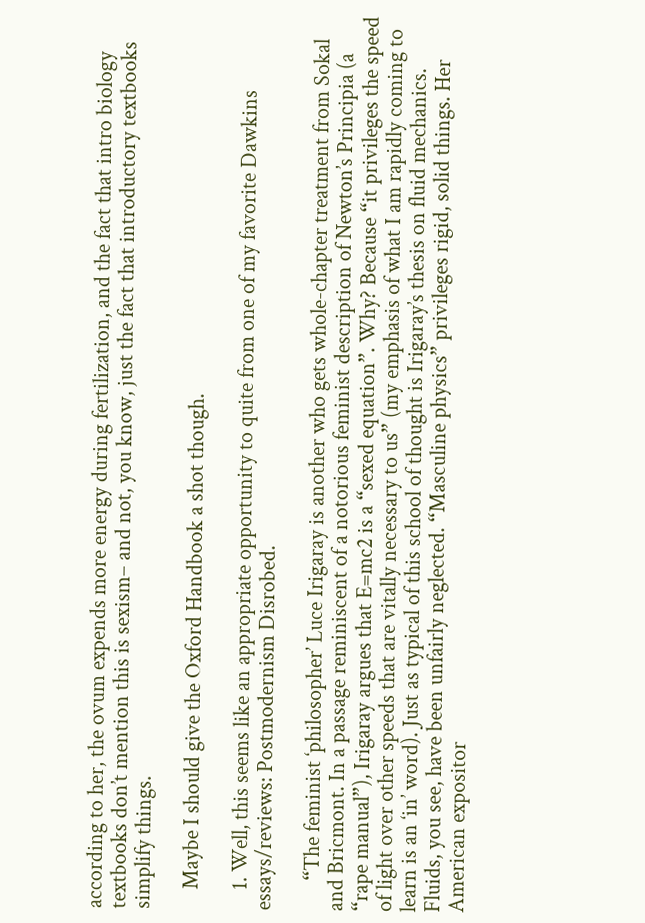according to her, the ovum expends more energy during fertilization, and the fact that intro biology textbooks don’t mention this is sexism– and not, you know, just the fact that introductory textbooks simplify things.

    Maybe I should give the Oxford Handbook a shot though.

    1. Well, this seems like an appropriate opportunity to quite from one of my favorite Dawkins essays/reviews: Postmodernism Disrobed.

      “The feminist ‘philosopher’ Luce Irigaray is another who gets whole-chapter treatment from Sokal and Bricmont. In a passage reminiscent of a notorious feminist description of Newton’s Principia (a “rape manual”), Irigaray argues that E=mc2 is a “sexed equation”. Why? Because “it privileges the speed of light over other speeds that are vitally necessary to us” (my emphasis of what I am rapidly coming to learn is an ‘in’ word). Just as typical of this school of thought is Irigaray’s thesis on fluid mechanics. Fluids, you see, have been unfairly neglected. “Masculine physics” privileges rigid, solid things. Her American expositor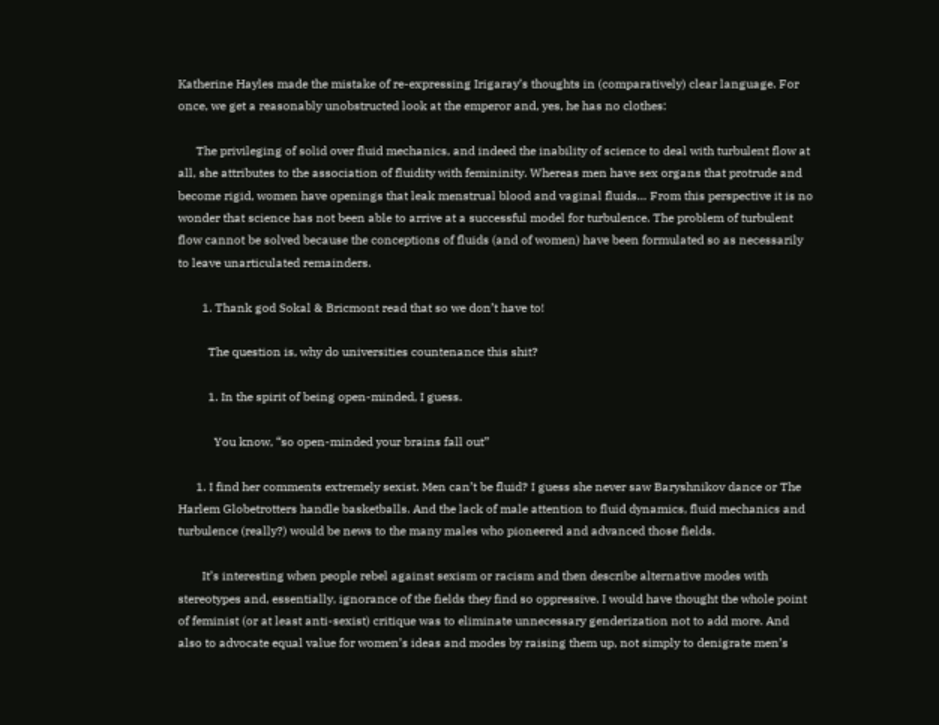Katherine Hayles made the mistake of re-expressing Irigaray’s thoughts in (comparatively) clear language. For once, we get a reasonably unobstructed look at the emperor and, yes, he has no clothes:

      The privileging of solid over fluid mechanics, and indeed the inability of science to deal with turbulent flow at all, she attributes to the association of fluidity with femininity. Whereas men have sex organs that protrude and become rigid, women have openings that leak menstrual blood and vaginal fluids… From this perspective it is no wonder that science has not been able to arrive at a successful model for turbulence. The problem of turbulent flow cannot be solved because the conceptions of fluids (and of women) have been formulated so as necessarily to leave unarticulated remainders.

        1. Thank god Sokal & Bricmont read that so we don’t have to!

          The question is, why do universities countenance this shit?

          1. In the spirit of being open-minded, I guess.

            You know, “so open-minded your brains fall out”

      1. I find her comments extremely sexist. Men can’t be fluid? I guess she never saw Baryshnikov dance or The Harlem Globetrotters handle basketballs. And the lack of male attention to fluid dynamics, fluid mechanics and turbulence (really?) would be news to the many males who pioneered and advanced those fields.

        It’s interesting when people rebel against sexism or racism and then describe alternative modes with stereotypes and, essentially, ignorance of the fields they find so oppressive. I would have thought the whole point of feminist (or at least anti-sexist) critique was to eliminate unnecessary genderization not to add more. And also to advocate equal value for women’s ideas and modes by raising them up, not simply to denigrate men’s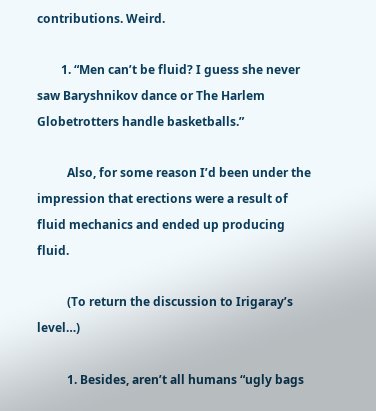contributions. Weird.

        1. “Men can’t be fluid? I guess she never saw Baryshnikov dance or The Harlem Globetrotters handle basketballs.”

          Also, for some reason I’d been under the impression that erections were a result of fluid mechanics and ended up producing fluid.

          (To return the discussion to Irigaray’s level…)

          1. Besides, aren’t all humans “ugly bags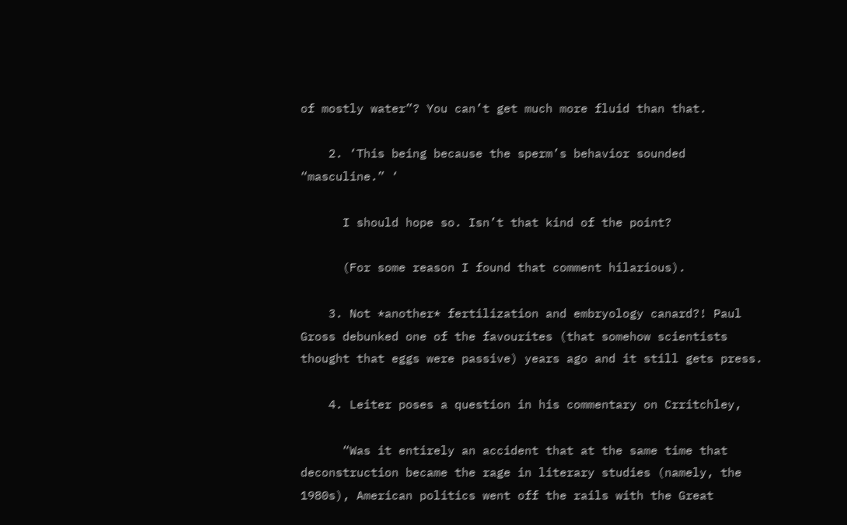of mostly water”? You can’t get much more fluid than that.

    2. ‘This being because the sperm’s behavior sounded “masculine.” ‘

      I should hope so. Isn’t that kind of the point?

      (For some reason I found that comment hilarious).

    3. Not *another* fertilization and embryology canard?! Paul Gross debunked one of the favourites (that somehow scientists thought that eggs were passive) years ago and it still gets press.

    4. Leiter poses a question in his commentary on Crritchley,

      “Was it entirely an accident that at the same time that deconstruction became the rage in literary studies (namely, the 1980s), American politics went off the rails with the Great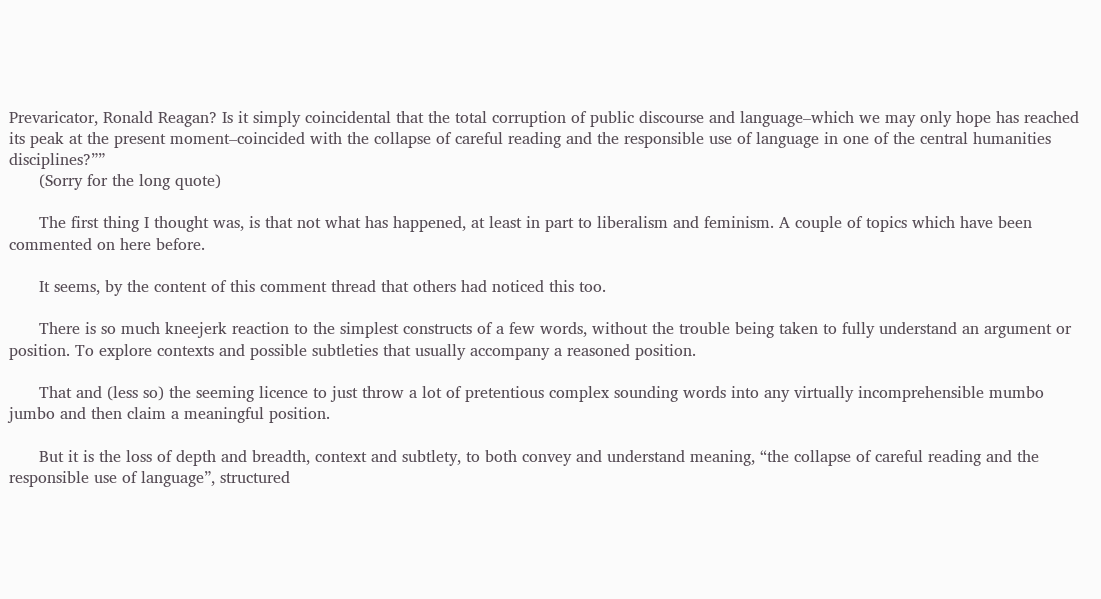Prevaricator, Ronald Reagan? Is it simply coincidental that the total corruption of public discourse and language–which we may only hope has reached its peak at the present moment–coincided with the collapse of careful reading and the responsible use of language in one of the central humanities disciplines?””
      (Sorry for the long quote)

      The first thing I thought was, is that not what has happened, at least in part to liberalism and feminism. A couple of topics which have been commented on here before.

      It seems, by the content of this comment thread that others had noticed this too.

      There is so much kneejerk reaction to the simplest constructs of a few words, without the trouble being taken to fully understand an argument or position. To explore contexts and possible subtleties that usually accompany a reasoned position.

      That and (less so) the seeming licence to just throw a lot of pretentious complex sounding words into any virtually incomprehensible mumbo jumbo and then claim a meaningful position.

      But it is the loss of depth and breadth, context and subtlety, to both convey and understand meaning, “the collapse of careful reading and the responsible use of language”, structured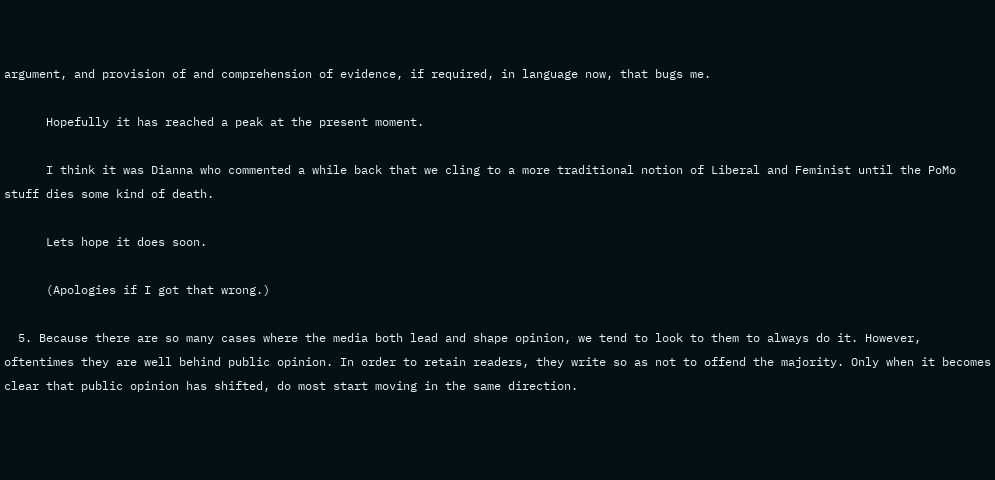argument, and provision of and comprehension of evidence, if required, in language now, that bugs me.

      Hopefully it has reached a peak at the present moment.

      I think it was Dianna who commented a while back that we cling to a more traditional notion of Liberal and Feminist until the PoMo stuff dies some kind of death.

      Lets hope it does soon.

      (Apologies if I got that wrong.)

  5. Because there are so many cases where the media both lead and shape opinion, we tend to look to them to always do it. However, oftentimes they are well behind public opinion. In order to retain readers, they write so as not to offend the majority. Only when it becomes clear that public opinion has shifted, do most start moving in the same direction.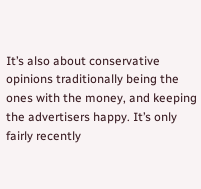It’s also about conservative opinions traditionally being the ones with the money, and keeping the advertisers happy. It’s only fairly recently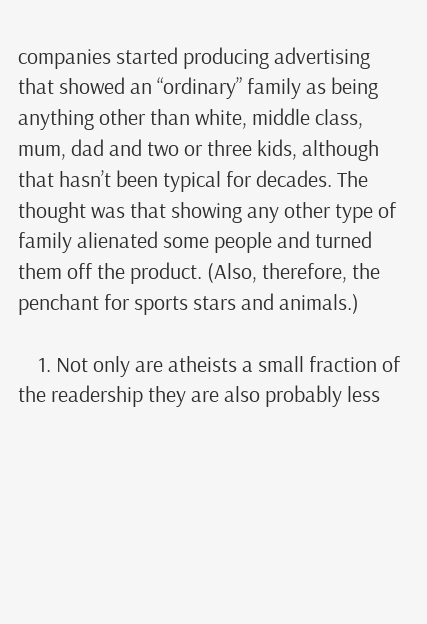companies started producing advertising that showed an “ordinary” family as being anything other than white, middle class, mum, dad and two or three kids, although that hasn’t been typical for decades. The thought was that showing any other type of family alienated some people and turned them off the product. (Also, therefore, the penchant for sports stars and animals.)

    1. Not only are atheists a small fraction of the readership they are also probably less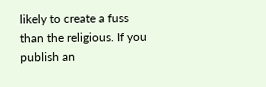likely to create a fuss than the religious. If you publish an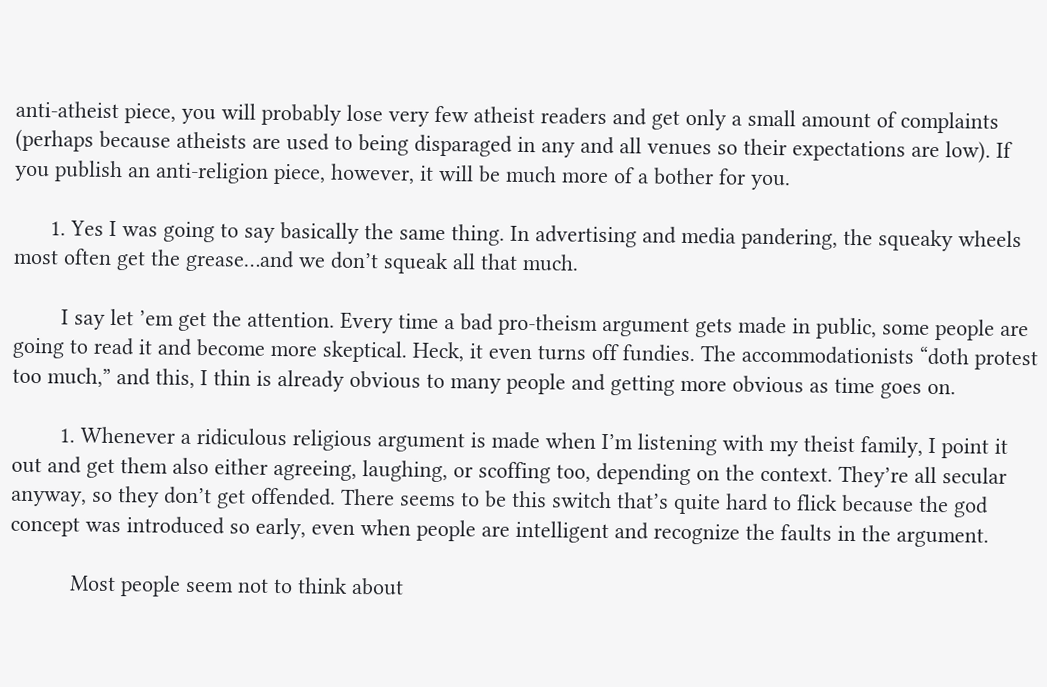anti-atheist piece, you will probably lose very few atheist readers and get only a small amount of complaints (perhaps because atheists are used to being disparaged in any and all venues so their expectations are low). If you publish an anti-religion piece, however, it will be much more of a bother for you.

      1. Yes I was going to say basically the same thing. In advertising and media pandering, the squeaky wheels most often get the grease…and we don’t squeak all that much.

        I say let ’em get the attention. Every time a bad pro-theism argument gets made in public, some people are going to read it and become more skeptical. Heck, it even turns off fundies. The accommodationists “doth protest too much,” and this, I thin is already obvious to many people and getting more obvious as time goes on.

        1. Whenever a ridiculous religious argument is made when I’m listening with my theist family, I point it out and get them also either agreeing, laughing, or scoffing too, depending on the context. They’re all secular anyway, so they don’t get offended. There seems to be this switch that’s quite hard to flick because the god concept was introduced so early, even when people are intelligent and recognize the faults in the argument.

          Most people seem not to think about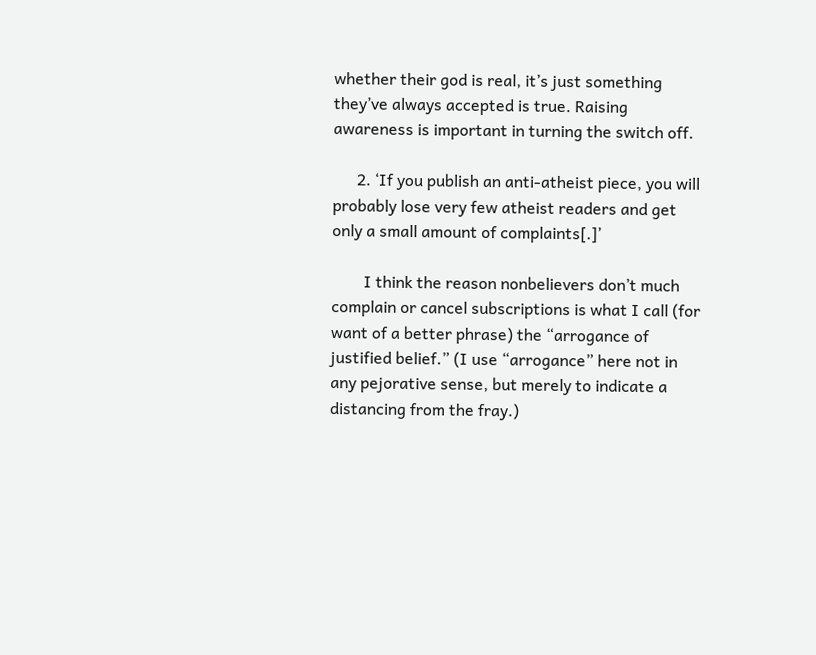whether their god is real, it’s just something they’ve always accepted is true. Raising awareness is important in turning the switch off.

      2. ‘If you publish an anti-atheist piece, you will probably lose very few atheist readers and get only a small amount of complaints[.]’

        I think the reason nonbelievers don’t much complain or cancel subscriptions is what I call (for want of a better phrase) the “arrogance of justified belief.” (I use “arrogance” here not in any pejorative sense, but merely to indicate a distancing from the fray.)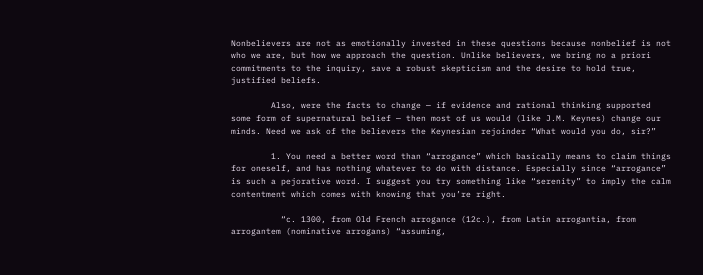Nonbelievers are not as emotionally invested in these questions because nonbelief is not who we are, but how we approach the question. Unlike believers, we bring no a priori commitments to the inquiry, save a robust skepticism and the desire to hold true, justified beliefs.

        Also, were the facts to change — if evidence and rational thinking supported some form of supernatural belief — then most of us would (like J.M. Keynes) change our minds. Need we ask of the believers the Keynesian rejoinder “What would you do, sir?”

        1. You need a better word than “arrogance” which basically means to claim things for oneself, and has nothing whatever to do with distance. Especially since “arrogance” is such a pejorative word. I suggest you try something like “serenity” to imply the calm contentment which comes with knowing that you’re right.

          “c. 1300, from Old French arrogance (12c.), from Latin arrogantia, from arrogantem (nominative arrogans) “assuming,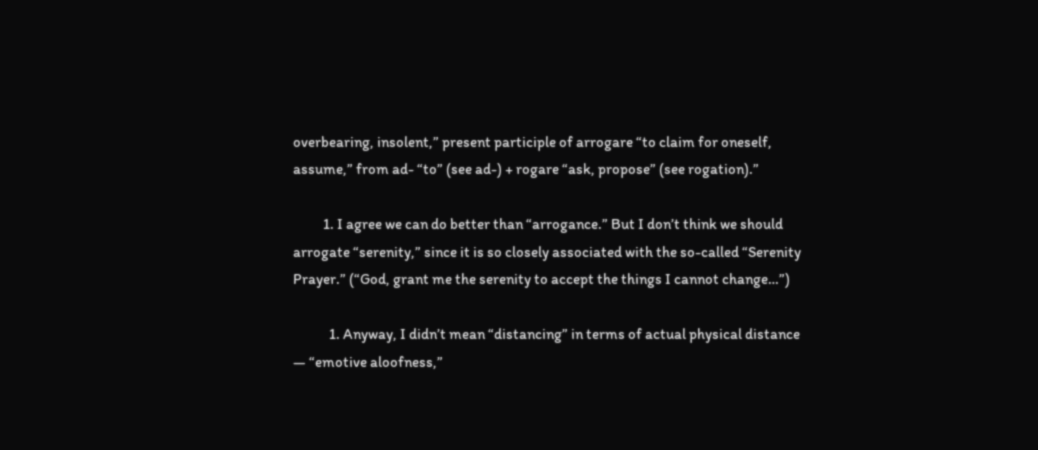overbearing, insolent,” present participle of arrogare “to claim for oneself, assume,” from ad- “to” (see ad-) + rogare “ask, propose” (see rogation).”

          1. I agree we can do better than “arrogance.” But I don’t think we should arrogate “serenity,” since it is so closely associated with the so-called “Serenity Prayer.” (“God, grant me the serenity to accept the things I cannot change…”)

            1. Anyway, I didn’t mean “distancing” in terms of actual physical distance — “emotive aloofness,”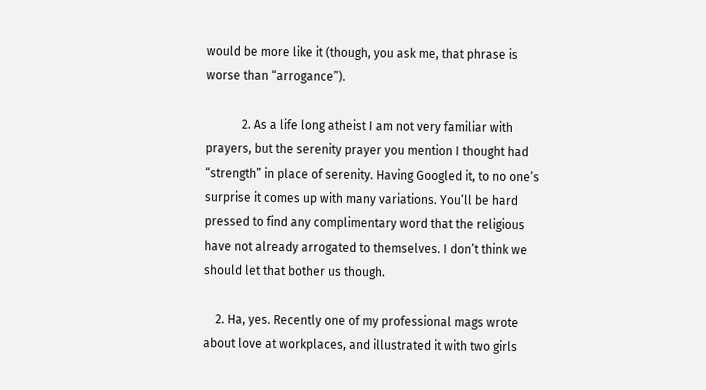would be more like it (though, you ask me, that phrase is worse than “arrogance”).

            2. As a life long atheist I am not very familiar with prayers, but the serenity prayer you mention I thought had “strength” in place of serenity. Having Googled it, to no one’s surprise it comes up with many variations. You’ll be hard pressed to find any complimentary word that the religious have not already arrogated to themselves. I don’t think we should let that bother us though.

    2. Ha, yes. Recently one of my professional mags wrote about love at workplaces, and illustrated it with two girls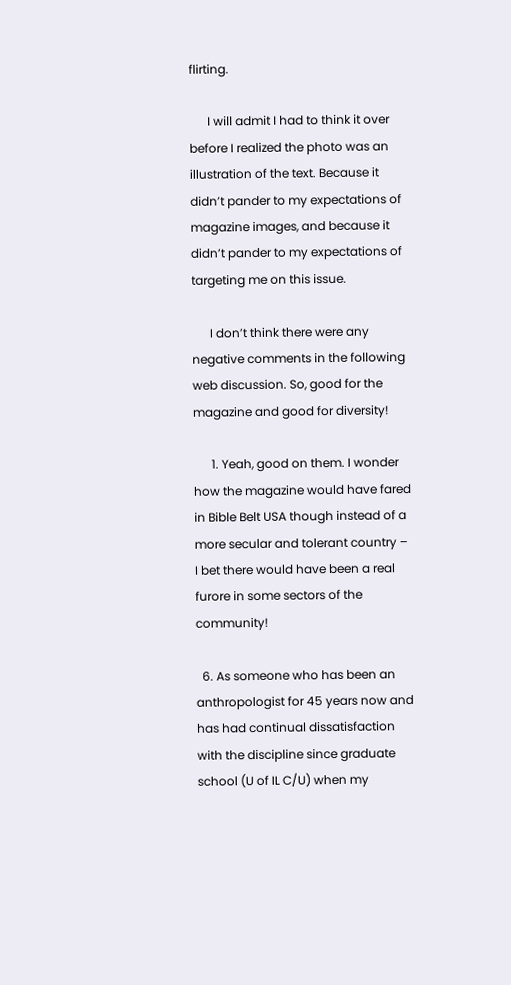flirting.

      I will admit I had to think it over before I realized the photo was an illustration of the text. Because it didn’t pander to my expectations of magazine images, and because it didn’t pander to my expectations of targeting me on this issue.

      I don’t think there were any negative comments in the following web discussion. So, good for the magazine and good for diversity!

      1. Yeah, good on them. I wonder how the magazine would have fared in Bible Belt USA though instead of a more secular and tolerant country – I bet there would have been a real furore in some sectors of the community!

  6. As someone who has been an anthropologist for 45 years now and has had continual dissatisfaction with the discipline since graduate school (U of IL C/U) when my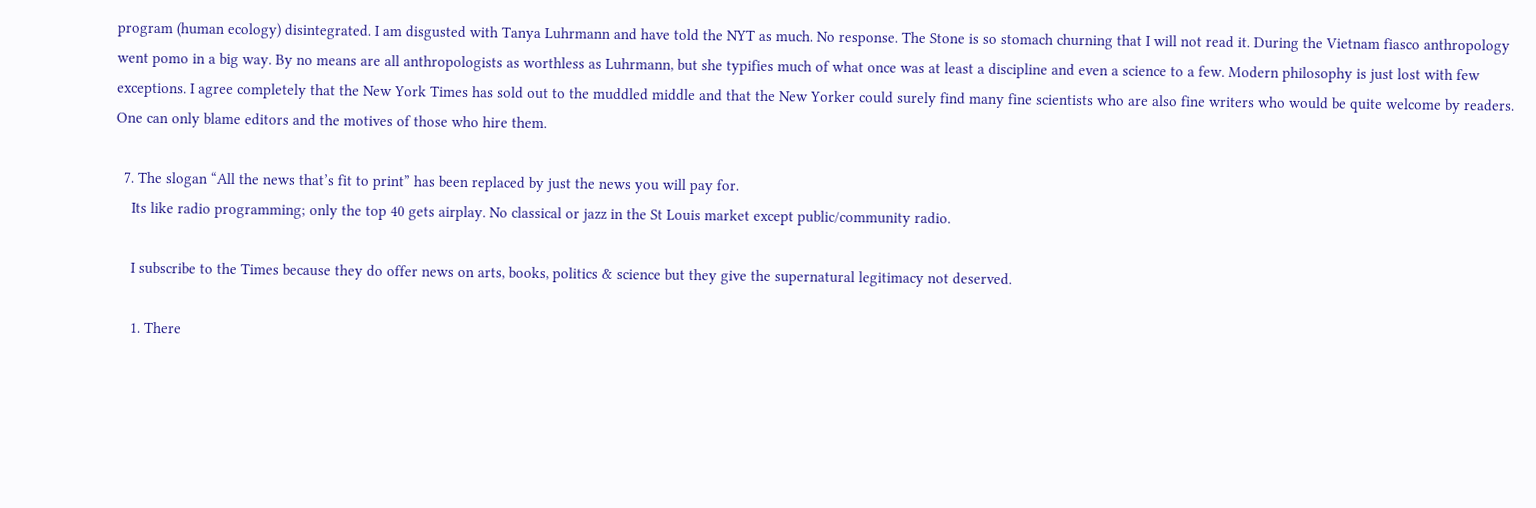program (human ecology) disintegrated. I am disgusted with Tanya Luhrmann and have told the NYT as much. No response. The Stone is so stomach churning that I will not read it. During the Vietnam fiasco anthropology went pomo in a big way. By no means are all anthropologists as worthless as Luhrmann, but she typifies much of what once was at least a discipline and even a science to a few. Modern philosophy is just lost with few exceptions. I agree completely that the New York Times has sold out to the muddled middle and that the New Yorker could surely find many fine scientists who are also fine writers who would be quite welcome by readers. One can only blame editors and the motives of those who hire them.

  7. The slogan “All the news that’s fit to print” has been replaced by just the news you will pay for.
    Its like radio programming; only the top 40 gets airplay. No classical or jazz in the St Louis market except public/community radio.

    I subscribe to the Times because they do offer news on arts, books, politics & science but they give the supernatural legitimacy not deserved.

    1. There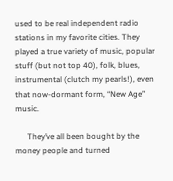used to be real independent radio stations in my favorite cities. They played a true variety of music, popular stuff (but not top 40), folk, blues, instrumental (clutch my pearls!), even that now-dormant form, “New Age” music.

      They’ve all been bought by the money people and turned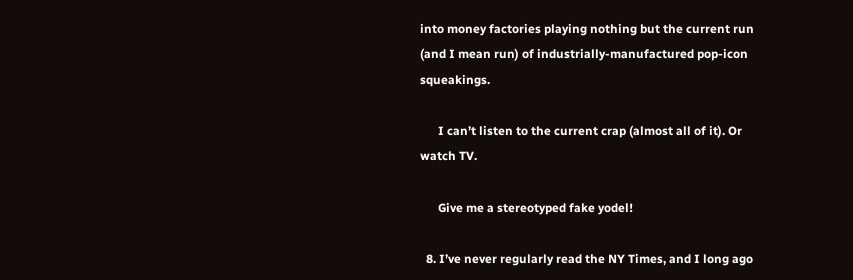into money factories playing nothing but the current run (and I mean run) of industrially-manufactured pop-icon squeakings.

      I can’t listen to the current crap (almost all of it). Or watch TV.

      Give me a stereotyped fake yodel!

  8. I’ve never regularly read the NY Times, and I long ago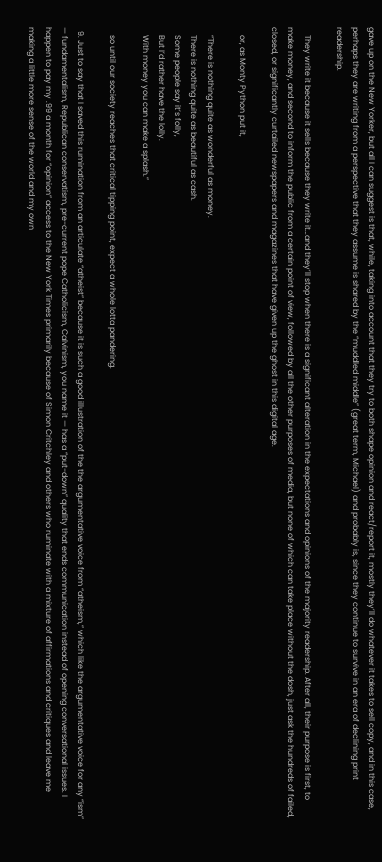gave up on the New Yorker, but all I can suggest is that, while, taking into account that they try to both shape opinion and react/report it, mostly they’ll do whatever it takes to sell copy, and in this case, perhaps they are writing from a perspective that they assume is shared by the “muddled middle” (great term, Michael) and probably is, since they continue to survive in an era of declining print readership.

    They write it because it sells because they write it…and they’ll stop when there is a significant alteration in the expectations and opinions of the majority readership. After all, their purpose is first, to make money, and second to inform the public from a certain point of view, followed by all the other purposes of media, but none of which can take place without the dosh, just ask the hundreds of failed, closed, or significantly curtailed newspapers and magazines that have given up the ghost in this digital age.

    or, as Monty Python put it,

    “There is nothing quite as wonderful as money.
    There is nothing quite as beautiful as cash.
    Some people say it’s folly,
    But I’d rather have the lolly.
    With money you can make a splash.”

    so until our society reaches that critical tipping point, expect a whole lotta pandering.

  9. Just to say that I saved this rumination from an articulate “atheist” because it is such a good illustration of the the argumentative voice from “atheism,” which like the argumentative voice for any “ism” — fundamentalism, Republican conservatism, pre-current pope Catholicism, Calvinism, you name it — has a “put-down” quality that ends communication instead of opening conversational issues. I happen to pay my .99 a month for “opinion” access to the New York Times primarily because of Simon Critchley and others who ruminate with a mixture of affirmations and critiques and leave me making a little more sense of the world and my own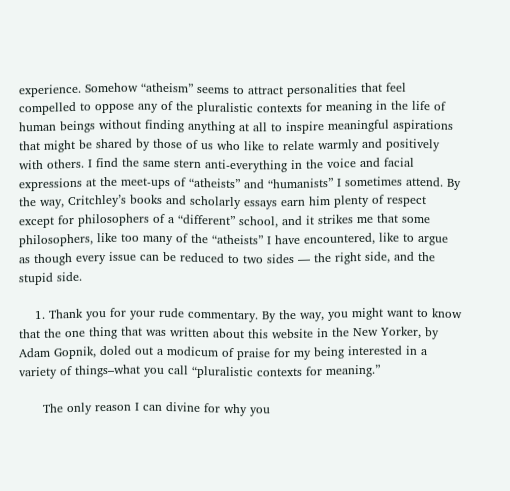experience. Somehow “atheism” seems to attract personalities that feel compelled to oppose any of the pluralistic contexts for meaning in the life of human beings without finding anything at all to inspire meaningful aspirations that might be shared by those of us who like to relate warmly and positively with others. I find the same stern anti-everything in the voice and facial expressions at the meet-ups of “atheists” and “humanists” I sometimes attend. By the way, Critchley’s books and scholarly essays earn him plenty of respect except for philosophers of a “different” school, and it strikes me that some philosophers, like too many of the “atheists” I have encountered, like to argue as though every issue can be reduced to two sides — the right side, and the stupid side.

    1. Thank you for your rude commentary. By the way, you might want to know that the one thing that was written about this website in the New Yorker, by Adam Gopnik, doled out a modicum of praise for my being interested in a variety of things–what you call “pluralistic contexts for meaning.”

      The only reason I can divine for why you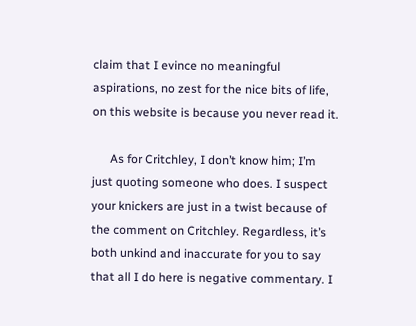claim that I evince no meaningful aspirations, no zest for the nice bits of life, on this website is because you never read it.

      As for Critchley, I don’t know him; I’m just quoting someone who does. I suspect your knickers are just in a twist because of the comment on Critchley. Regardless, it’s both unkind and inaccurate for you to say that all I do here is negative commentary. I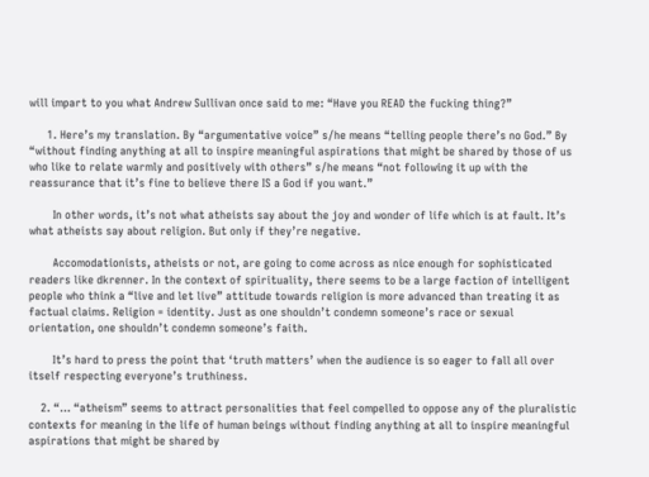will impart to you what Andrew Sullivan once said to me: “Have you READ the fucking thing?”

      1. Here’s my translation. By “argumentative voice” s/he means “telling people there’s no God.” By “without finding anything at all to inspire meaningful aspirations that might be shared by those of us who like to relate warmly and positively with others” s/he means “not following it up with the reassurance that it’s fine to believe there IS a God if you want.”

        In other words, it’s not what atheists say about the joy and wonder of life which is at fault. It’s what atheists say about religion. But only if they’re negative.

        Accomodationists, atheists or not, are going to come across as nice enough for sophisticated readers like dkrenner. In the context of spirituality, there seems to be a large faction of intelligent people who think a “live and let live” attitude towards religion is more advanced than treating it as factual claims. Religion = identity. Just as one shouldn’t condemn someone’s race or sexual orientation, one shouldn’t condemn someone’s faith.

        It’s hard to press the point that ‘truth matters’ when the audience is so eager to fall all over itself respecting everyone’s truthiness.

    2. “… “atheism” seems to attract personalities that feel compelled to oppose any of the pluralistic contexts for meaning in the life of human beings without finding anything at all to inspire meaningful aspirations that might be shared by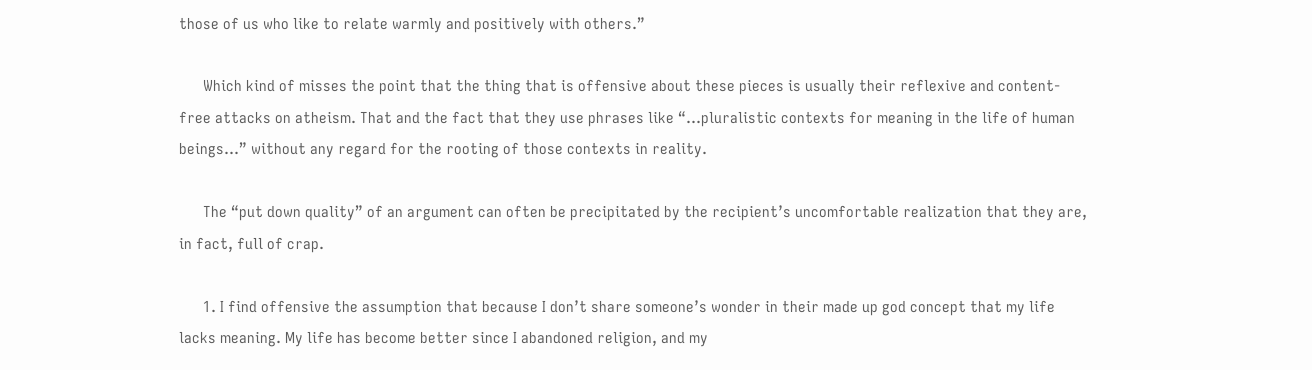those of us who like to relate warmly and positively with others.”

      Which kind of misses the point that the thing that is offensive about these pieces is usually their reflexive and content-free attacks on atheism. That and the fact that they use phrases like “…pluralistic contexts for meaning in the life of human beings…” without any regard for the rooting of those contexts in reality.

      The “put down quality” of an argument can often be precipitated by the recipient’s uncomfortable realization that they are, in fact, full of crap.

      1. I find offensive the assumption that because I don’t share someone’s wonder in their made up god concept that my life lacks meaning. My life has become better since I abandoned religion, and my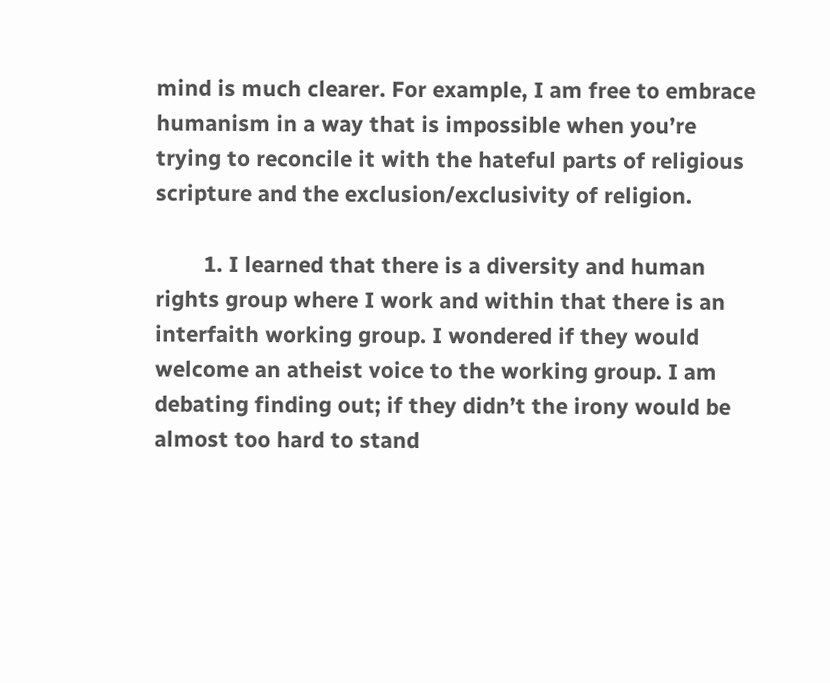mind is much clearer. For example, I am free to embrace humanism in a way that is impossible when you’re trying to reconcile it with the hateful parts of religious scripture and the exclusion/exclusivity of religion.

        1. I learned that there is a diversity and human rights group where I work and within that there is an interfaith working group. I wondered if they would welcome an atheist voice to the working group. I am debating finding out; if they didn’t the irony would be almost too hard to stand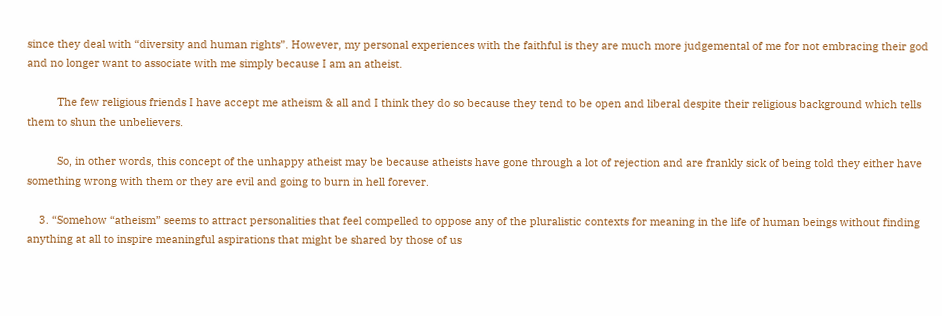since they deal with “diversity and human rights”. However, my personal experiences with the faithful is they are much more judgemental of me for not embracing their god and no longer want to associate with me simply because I am an atheist.

          The few religious friends I have accept me atheism & all and I think they do so because they tend to be open and liberal despite their religious background which tells them to shun the unbelievers.

          So, in other words, this concept of the unhappy atheist may be because atheists have gone through a lot of rejection and are frankly sick of being told they either have something wrong with them or they are evil and going to burn in hell forever.

    3. “Somehow “atheism” seems to attract personalities that feel compelled to oppose any of the pluralistic contexts for meaning in the life of human beings without finding anything at all to inspire meaningful aspirations that might be shared by those of us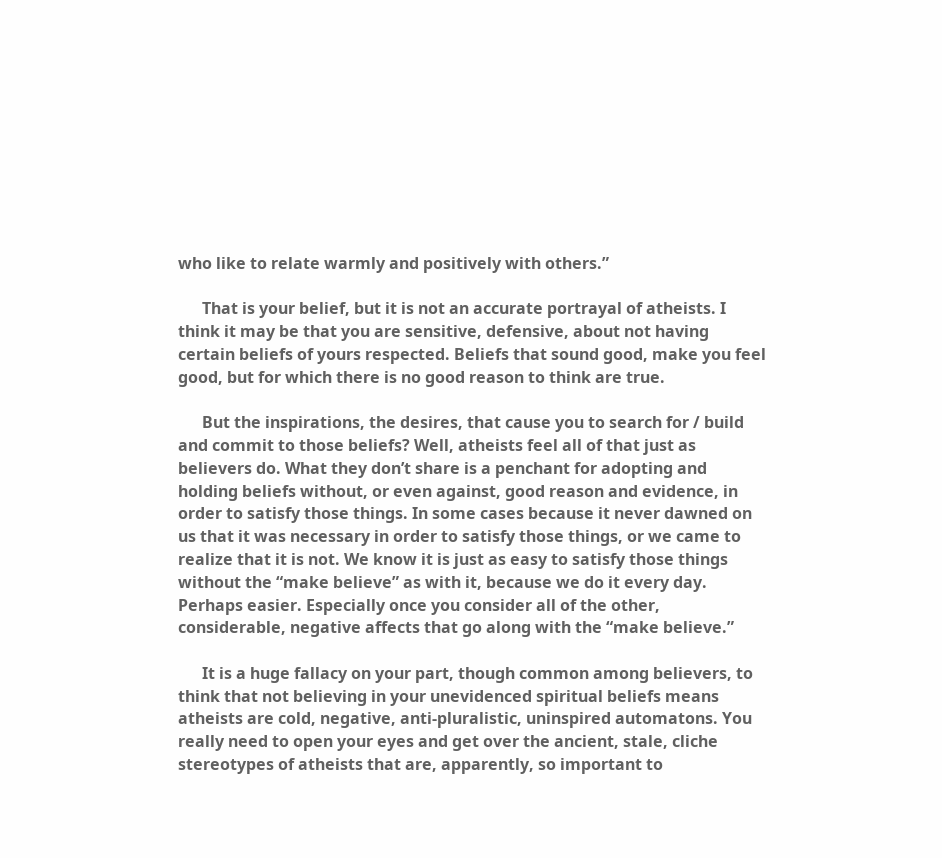who like to relate warmly and positively with others.”

      That is your belief, but it is not an accurate portrayal of atheists. I think it may be that you are sensitive, defensive, about not having certain beliefs of yours respected. Beliefs that sound good, make you feel good, but for which there is no good reason to think are true.

      But the inspirations, the desires, that cause you to search for / build and commit to those beliefs? Well, atheists feel all of that just as believers do. What they don’t share is a penchant for adopting and holding beliefs without, or even against, good reason and evidence, in order to satisfy those things. In some cases because it never dawned on us that it was necessary in order to satisfy those things, or we came to realize that it is not. We know it is just as easy to satisfy those things without the “make believe” as with it, because we do it every day. Perhaps easier. Especially once you consider all of the other, considerable, negative affects that go along with the “make believe.”

      It is a huge fallacy on your part, though common among believers, to think that not believing in your unevidenced spiritual beliefs means atheists are cold, negative, anti-pluralistic, uninspired automatons. You really need to open your eyes and get over the ancient, stale, cliche stereotypes of atheists that are, apparently, so important to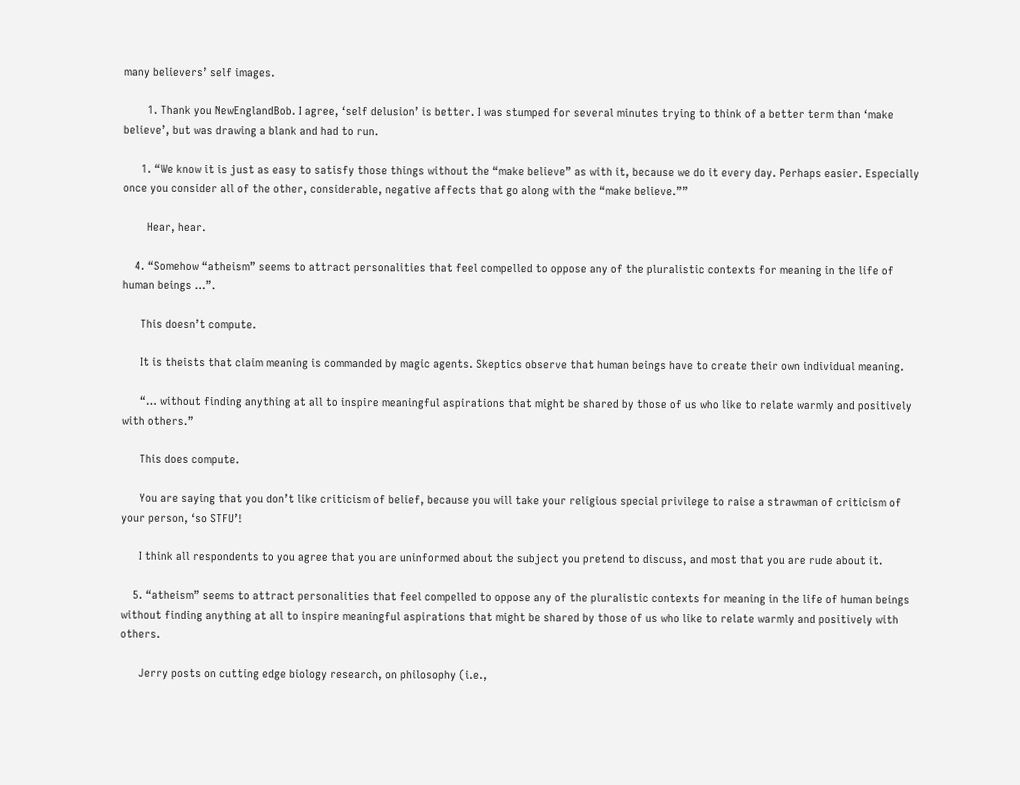many believers’ self images.

        1. Thank you NewEnglandBob. I agree, ‘self delusion’ is better. I was stumped for several minutes trying to think of a better term than ‘make believe’, but was drawing a blank and had to run.

      1. “We know it is just as easy to satisfy those things without the “make believe” as with it, because we do it every day. Perhaps easier. Especially once you consider all of the other, considerable, negative affects that go along with the “make believe.””

        Hear, hear.

    4. “Somehow “atheism” seems to attract personalities that feel compelled to oppose any of the pluralistic contexts for meaning in the life of human beings …”.

      This doesn’t compute.

      It is theists that claim meaning is commanded by magic agents. Skeptics observe that human beings have to create their own individual meaning.

      “… without finding anything at all to inspire meaningful aspirations that might be shared by those of us who like to relate warmly and positively with others.”

      This does compute.

      You are saying that you don’t like criticism of belief, because you will take your religious special privilege to raise a strawman of criticism of your person, ‘so STFU’!

      I think all respondents to you agree that you are uninformed about the subject you pretend to discuss, and most that you are rude about it.

    5. “atheism” seems to attract personalities that feel compelled to oppose any of the pluralistic contexts for meaning in the life of human beings without finding anything at all to inspire meaningful aspirations that might be shared by those of us who like to relate warmly and positively with others.

      Jerry posts on cutting edge biology research, on philosophy (i.e.,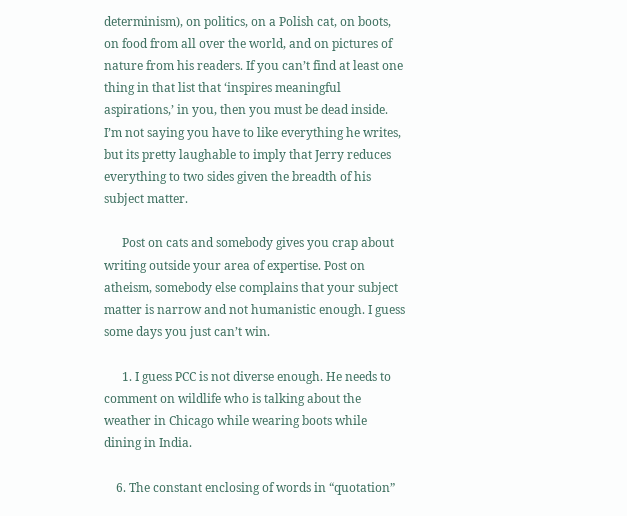determinism), on politics, on a Polish cat, on boots, on food from all over the world, and on pictures of nature from his readers. If you can’t find at least one thing in that list that ‘inspires meaningful aspirations,’ in you, then you must be dead inside. I’m not saying you have to like everything he writes, but its pretty laughable to imply that Jerry reduces everything to two sides given the breadth of his subject matter.

      Post on cats and somebody gives you crap about writing outside your area of expertise. Post on atheism, somebody else complains that your subject matter is narrow and not humanistic enough. I guess some days you just can’t win.

      1. I guess PCC is not diverse enough. He needs to comment on wildlife who is talking about the weather in Chicago while wearing boots while dining in India.

    6. The constant enclosing of words in “quotation”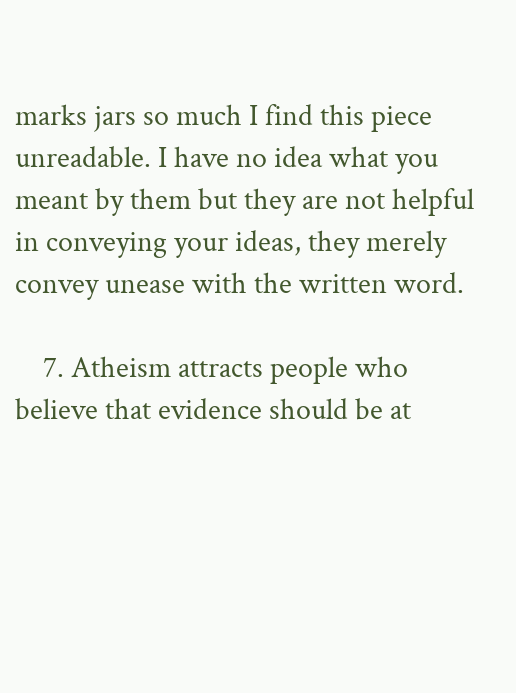marks jars so much I find this piece unreadable. I have no idea what you meant by them but they are not helpful in conveying your ideas, they merely convey unease with the written word.

    7. Atheism attracts people who believe that evidence should be at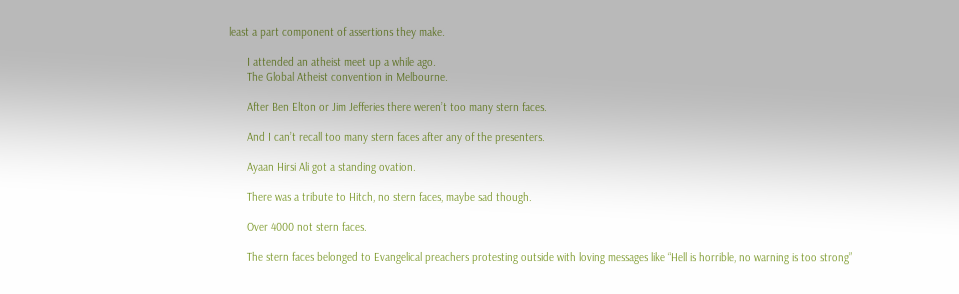least a part component of assertions they make.

      I attended an atheist meet up a while ago.
      The Global Atheist convention in Melbourne.

      After Ben Elton or Jim Jefferies there weren’t too many stern faces.

      And I can’t recall too many stern faces after any of the presenters.

      Ayaan Hirsi Ali got a standing ovation.

      There was a tribute to Hitch, no stern faces, maybe sad though.

      Over 4000 not stern faces.

      The stern faces belonged to Evangelical preachers protesting outside with loving messages like “Hell is horrible, no warning is too strong”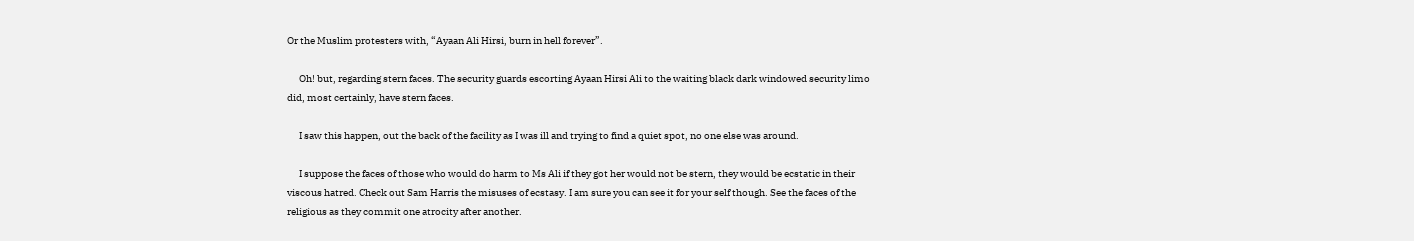Or the Muslim protesters with, “Ayaan Ali Hirsi, burn in hell forever”.

      Oh! but, regarding stern faces. The security guards escorting Ayaan Hirsi Ali to the waiting black dark windowed security limo did, most certainly, have stern faces.

      I saw this happen, out the back of the facility as I was ill and trying to find a quiet spot, no one else was around.

      I suppose the faces of those who would do harm to Ms Ali if they got her would not be stern, they would be ecstatic in their viscous hatred. Check out Sam Harris the misuses of ecstasy. I am sure you can see it for your self though. See the faces of the religious as they commit one atrocity after another.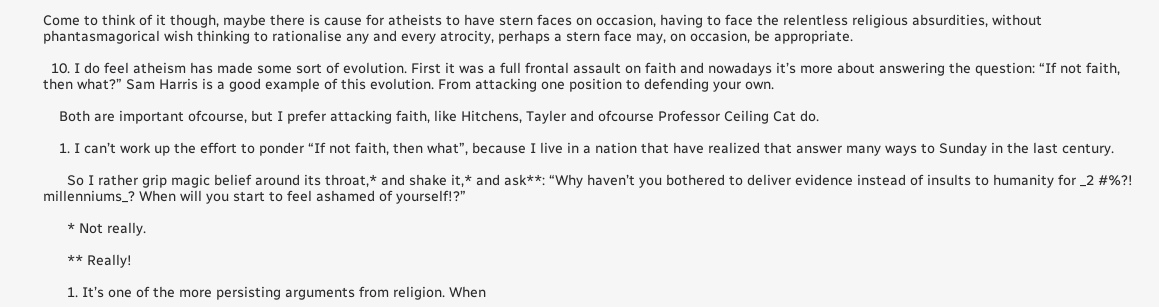Come to think of it though, maybe there is cause for atheists to have stern faces on occasion, having to face the relentless religious absurdities, without phantasmagorical wish thinking to rationalise any and every atrocity, perhaps a stern face may, on occasion, be appropriate.

  10. I do feel atheism has made some sort of evolution. First it was a full frontal assault on faith and nowadays it’s more about answering the question: “If not faith, then what?” Sam Harris is a good example of this evolution. From attacking one position to defending your own.

    Both are important ofcourse, but I prefer attacking faith, like Hitchens, Tayler and ofcourse Professor Ceiling Cat do.

    1. I can’t work up the effort to ponder “If not faith, then what”, because I live in a nation that have realized that answer many ways to Sunday in the last century.

      So I rather grip magic belief around its throat,* and shake it,* and ask**: “Why haven’t you bothered to deliver evidence instead of insults to humanity for _2 #%?! millenniums_? When will you start to feel ashamed of yourself!?”

      * Not really.

      ** Really!

      1. It’s one of the more persisting arguments from religion. When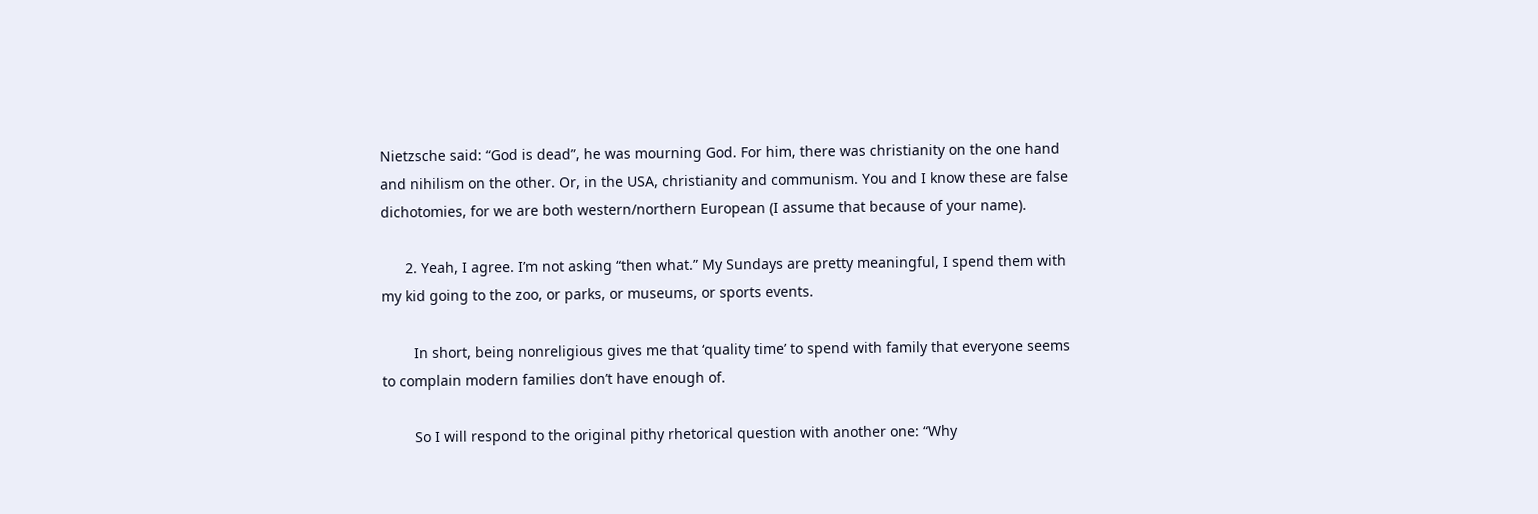Nietzsche said: “God is dead”, he was mourning God. For him, there was christianity on the one hand and nihilism on the other. Or, in the USA, christianity and communism. You and I know these are false dichotomies, for we are both western/northern European (I assume that because of your name).

      2. Yeah, I agree. I’m not asking “then what.” My Sundays are pretty meaningful, I spend them with my kid going to the zoo, or parks, or museums, or sports events.

        In short, being nonreligious gives me that ‘quality time’ to spend with family that everyone seems to complain modern families don’t have enough of.

        So I will respond to the original pithy rhetorical question with another one: “Why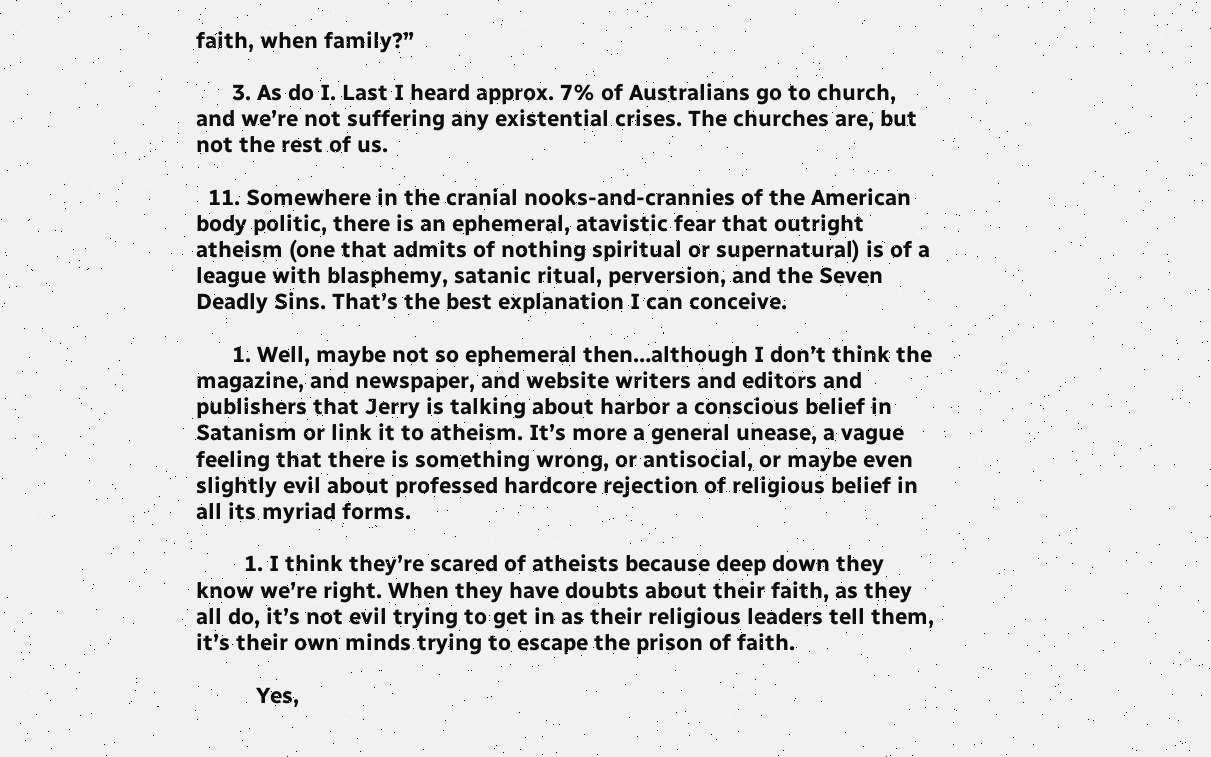faith, when family?”

      3. As do I. Last I heard approx. 7% of Australians go to church, and we’re not suffering any existential crises. The churches are, but not the rest of us.

  11. Somewhere in the cranial nooks-and-crannies of the American body politic, there is an ephemeral, atavistic fear that outright atheism (one that admits of nothing spiritual or supernatural) is of a league with blasphemy, satanic ritual, perversion, and the Seven Deadly Sins. That’s the best explanation I can conceive.

      1. Well, maybe not so ephemeral then…although I don’t think the magazine, and newspaper, and website writers and editors and publishers that Jerry is talking about harbor a conscious belief in Satanism or link it to atheism. It’s more a general unease, a vague feeling that there is something wrong, or antisocial, or maybe even slightly evil about professed hardcore rejection of religious belief in all its myriad forms.

        1. I think they’re scared of atheists because deep down they know we’re right. When they have doubts about their faith, as they all do, it’s not evil trying to get in as their religious leaders tell them, it’s their own minds trying to escape the prison of faith.

          Yes,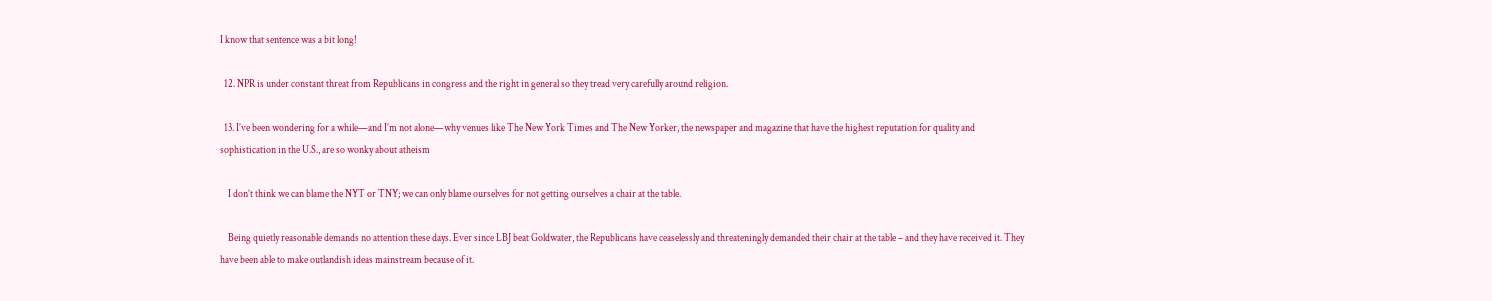I know that sentence was a bit long!

  12. NPR is under constant threat from Republicans in congress and the right in general so they tread very carefully around religion.

  13. I’ve been wondering for a while—and I’m not alone—why venues like The New York Times and The New Yorker, the newspaper and magazine that have the highest reputation for quality and sophistication in the U.S., are so wonky about atheism

    I don’t think we can blame the NYT or TNY; we can only blame ourselves for not getting ourselves a chair at the table.

    Being quietly reasonable demands no attention these days. Ever since LBJ beat Goldwater, the Republicans have ceaselessly and threateningly demanded their chair at the table – and they have received it. They have been able to make outlandish ideas mainstream because of it.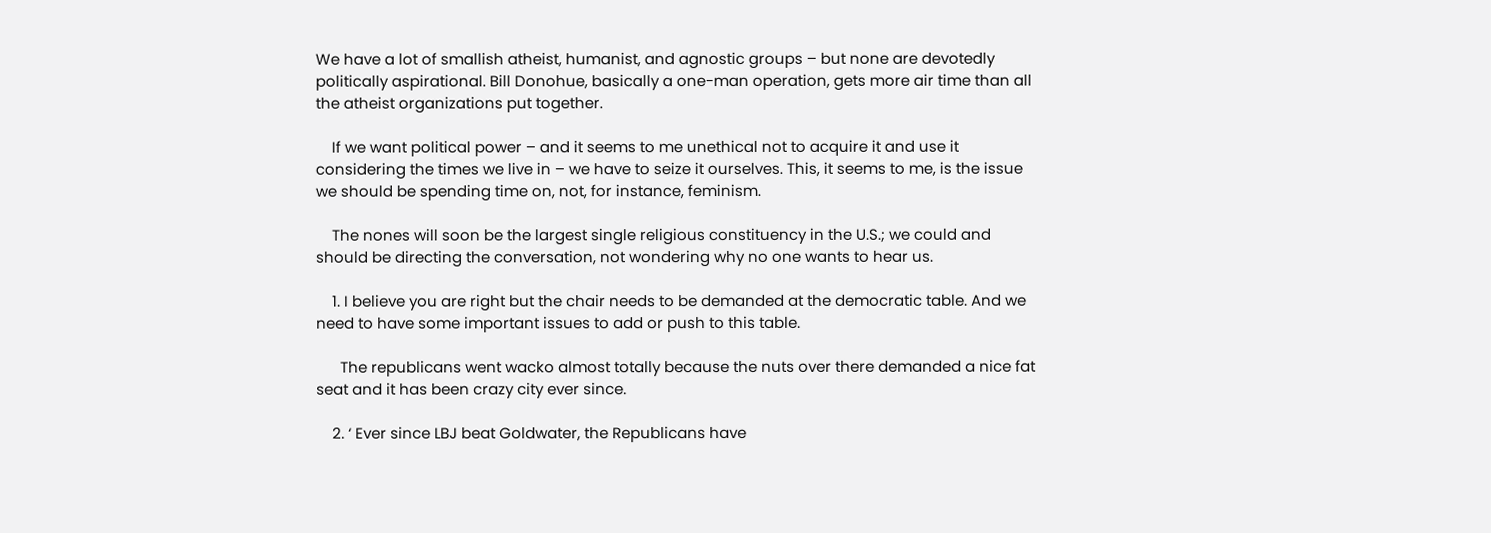We have a lot of smallish atheist, humanist, and agnostic groups – but none are devotedly politically aspirational. Bill Donohue, basically a one-man operation, gets more air time than all the atheist organizations put together.

    If we want political power – and it seems to me unethical not to acquire it and use it considering the times we live in – we have to seize it ourselves. This, it seems to me, is the issue we should be spending time on, not, for instance, feminism.

    The nones will soon be the largest single religious constituency in the U.S.; we could and should be directing the conversation, not wondering why no one wants to hear us.

    1. I believe you are right but the chair needs to be demanded at the democratic table. And we need to have some important issues to add or push to this table.

      The republicans went wacko almost totally because the nuts over there demanded a nice fat seat and it has been crazy city ever since.

    2. ‘ Ever since LBJ beat Goldwater, the Republicans have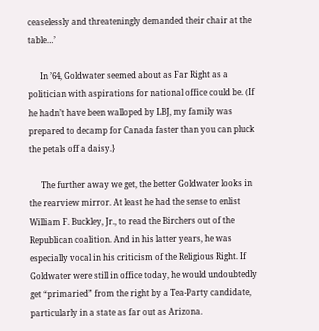ceaselessly and threateningly demanded their chair at the table…’

      In ’64, Goldwater seemed about as Far Right as a politician with aspirations for national office could be. (If he hadn’t have been walloped by LBJ, my family was prepared to decamp for Canada faster than you can pluck the petals off a daisy.}

      The further away we get, the better Goldwater looks in the rearview mirror. At least he had the sense to enlist William F. Buckley, Jr., to read the Birchers out of the Republican coalition. And in his latter years, he was especially vocal in his criticism of the Religious Right. If Goldwater were still in office today, he would undoubtedly get “primaried” from the right by a Tea-Party candidate, particularly in a state as far out as Arizona.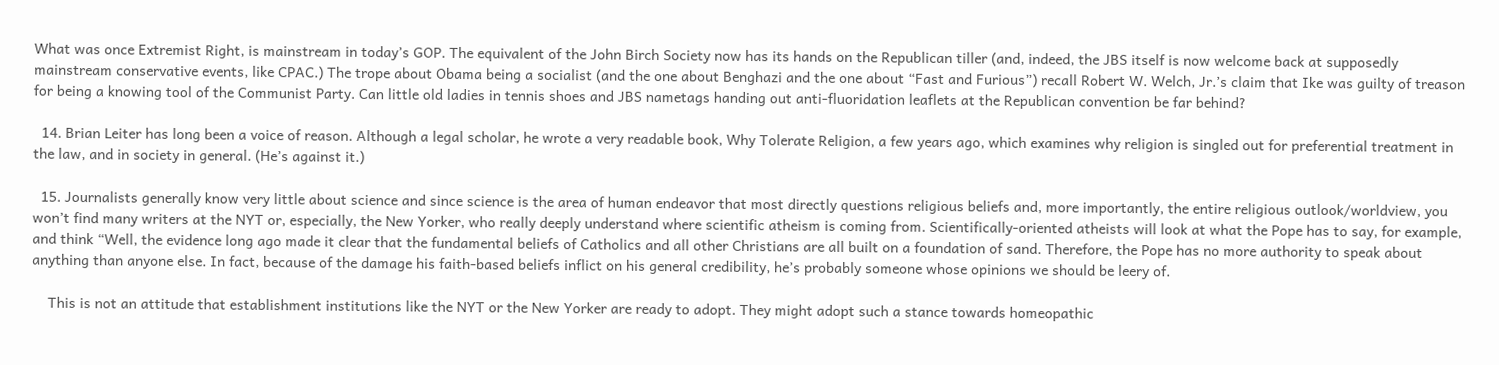What was once Extremist Right, is mainstream in today’s GOP. The equivalent of the John Birch Society now has its hands on the Republican tiller (and, indeed, the JBS itself is now welcome back at supposedly mainstream conservative events, like CPAC.) The trope about Obama being a socialist (and the one about Benghazi and the one about “Fast and Furious”) recall Robert W. Welch, Jr.’s claim that Ike was guilty of treason for being a knowing tool of the Communist Party. Can little old ladies in tennis shoes and JBS nametags handing out anti-fluoridation leaflets at the Republican convention be far behind?

  14. Brian Leiter has long been a voice of reason. Although a legal scholar, he wrote a very readable book, Why Tolerate Religion, a few years ago, which examines why religion is singled out for preferential treatment in the law, and in society in general. (He’s against it.)

  15. Journalists generally know very little about science and since science is the area of human endeavor that most directly questions religious beliefs and, more importantly, the entire religious outlook/worldview, you won’t find many writers at the NYT or, especially, the New Yorker, who really deeply understand where scientific atheism is coming from. Scientifically-oriented atheists will look at what the Pope has to say, for example, and think “Well, the evidence long ago made it clear that the fundamental beliefs of Catholics and all other Christians are all built on a foundation of sand. Therefore, the Pope has no more authority to speak about anything than anyone else. In fact, because of the damage his faith-based beliefs inflict on his general credibility, he’s probably someone whose opinions we should be leery of.

    This is not an attitude that establishment institutions like the NYT or the New Yorker are ready to adopt. They might adopt such a stance towards homeopathic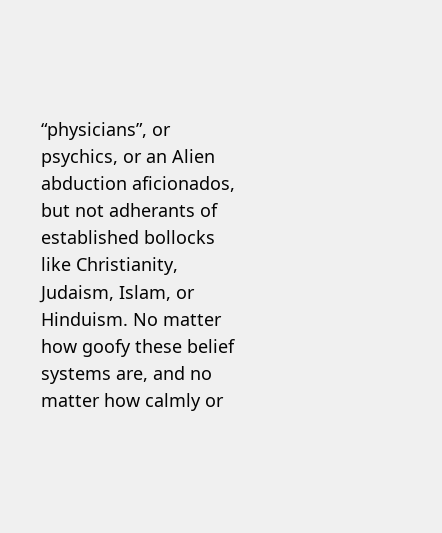“physicians”, or psychics, or an Alien abduction aficionados, but not adherants of established bollocks like Christianity, Judaism, Islam, or Hinduism. No matter how goofy these belief systems are, and no matter how calmly or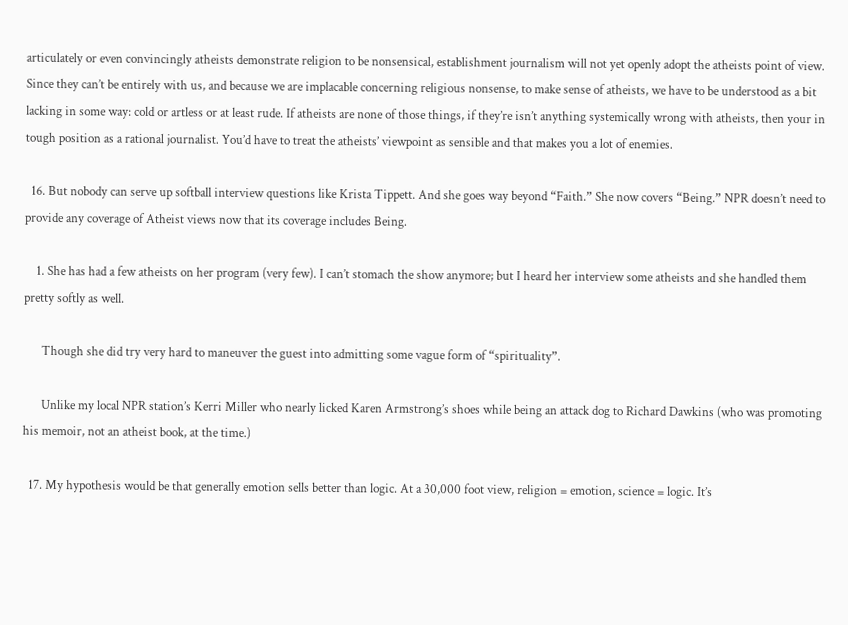articulately or even convincingly atheists demonstrate religion to be nonsensical, establishment journalism will not yet openly adopt the atheists point of view. Since they can’t be entirely with us, and because we are implacable concerning religious nonsense, to make sense of atheists, we have to be understood as a bit lacking in some way: cold or artless or at least rude. If atheists are none of those things, if they’re isn’t anything systemically wrong with atheists, then your in tough position as a rational journalist. You’d have to treat the atheists’ viewpoint as sensible and that makes you a lot of enemies.

  16. But nobody can serve up softball interview questions like Krista Tippett. And she goes way beyond “Faith.” She now covers “Being.” NPR doesn’t need to provide any coverage of Atheist views now that its coverage includes Being.

    1. She has had a few atheists on her program (very few). I can’t stomach the show anymore; but I heard her interview some atheists and she handled them pretty softly as well.

      Though she did try very hard to maneuver the guest into admitting some vague form of “spirituality”.

      Unlike my local NPR station’s Kerri Miller who nearly licked Karen Armstrong’s shoes while being an attack dog to Richard Dawkins (who was promoting his memoir, not an atheist book, at the time.)

  17. My hypothesis would be that generally emotion sells better than logic. At a 30,000 foot view, religion = emotion, science = logic. It’s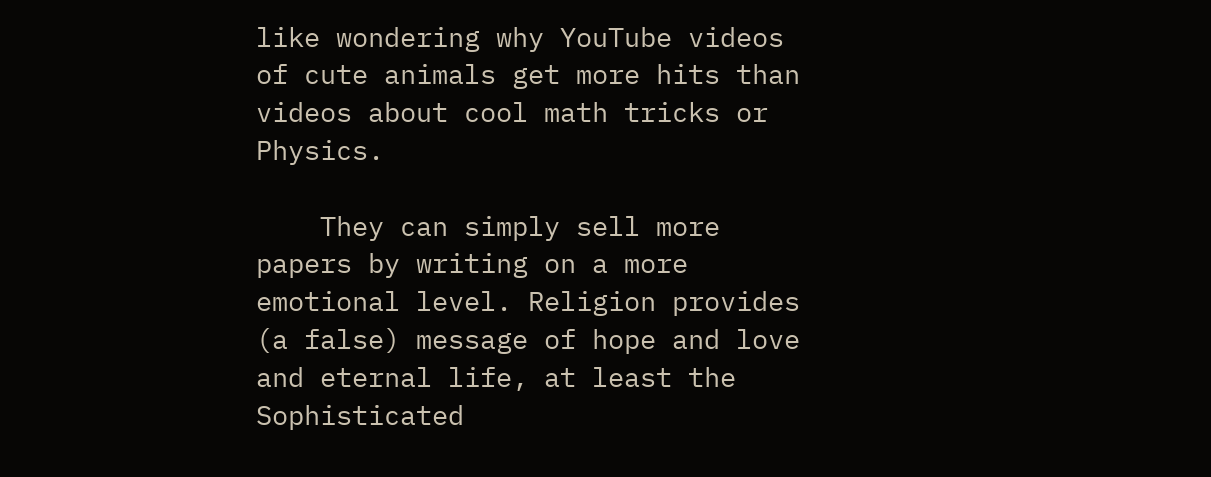like wondering why YouTube videos of cute animals get more hits than videos about cool math tricks or Physics.

    They can simply sell more papers by writing on a more emotional level. Religion provides (a false) message of hope and love and eternal life, at least the Sophisticated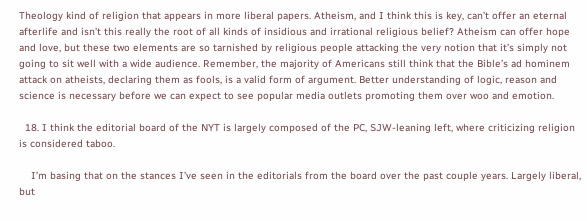Theology kind of religion that appears in more liberal papers. Atheism, and I think this is key, can’t offer an eternal afterlife and isn’t this really the root of all kinds of insidious and irrational religious belief? Atheism can offer hope and love, but these two elements are so tarnished by religious people attacking the very notion that it’s simply not going to sit well with a wide audience. Remember, the majority of Americans still think that the Bible’s ad hominem attack on atheists, declaring them as fools, is a valid form of argument. Better understanding of logic, reason and science is necessary before we can expect to see popular media outlets promoting them over woo and emotion.

  18. I think the editorial board of the NYT is largely composed of the PC, SJW-leaning left, where criticizing religion is considered taboo.

    I’m basing that on the stances I’ve seen in the editorials from the board over the past couple years. Largely liberal, but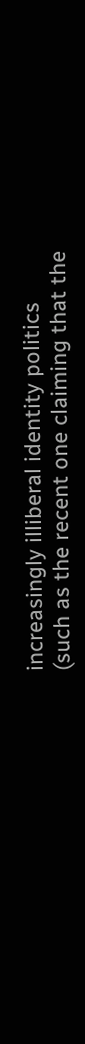increasingly illiberal identity politics (such as the recent one claiming that the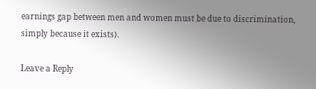earnings gap between men and women must be due to discrimination, simply because it exists).

Leave a Reply